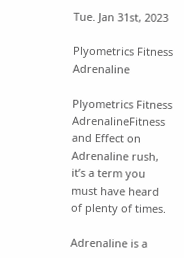Tue. Jan 31st, 2023

Plyometrics Fitness Adrenaline

Plyometrics Fitness AdrenalineFitness and Effect on Adrenaline rush, it’s a term you must have heard of plenty of times.

Adrenaline is a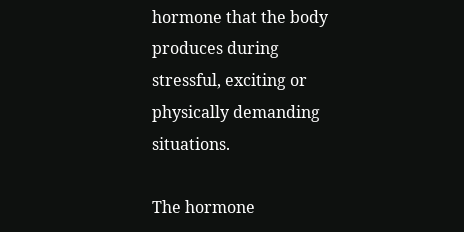hormone that the body produces during stressful, exciting or physically demanding situations.

The hormone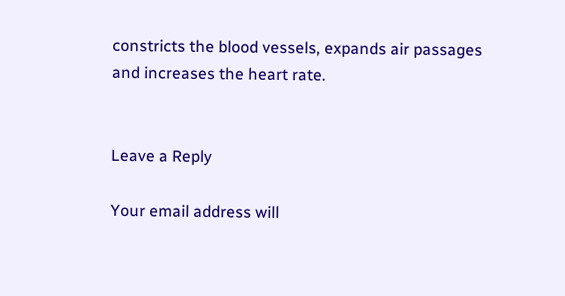constricts the blood vessels, expands air passages and increases the heart rate.


Leave a Reply

Your email address will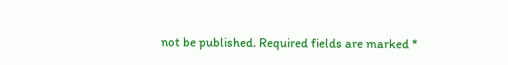not be published. Required fields are marked *